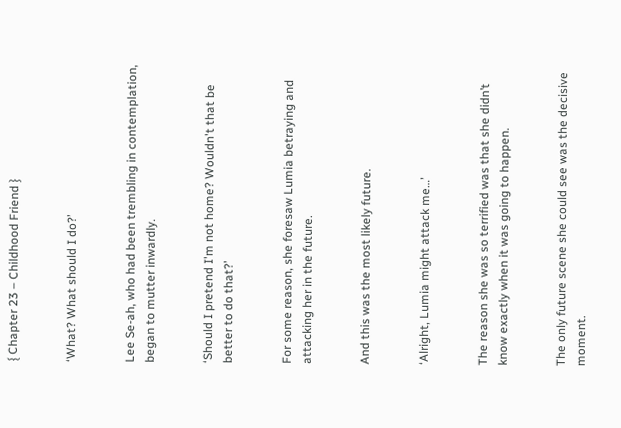{ Chapter 23 – Childhood Friend }


‘What? What should I do?’


Lee Se-ah, who had been trembling in contemplation, began to mutter inwardly.


‘Should I pretend I'm not home? Wouldn't that be better to do that?’


For some reason, she foresaw Lumia betraying and attacking her in the future.


And this was the most likely future.


‘Alright, Lumia might attack me…’


The reason she was so terrified was that she didn’t know exactly when it was going to happen.


The only future scene she could see was the decisive moment.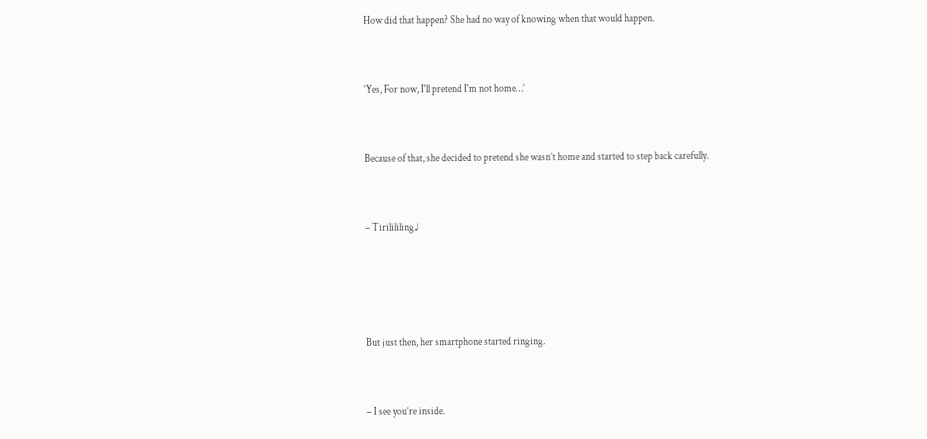How did that happen? She had no way of knowing when that would happen.


‘Yes, For now, I'll pretend I'm not home…’


Because of that, she decided to pretend she wasn’t home and started to step back carefully.


– Tirilililing♩




But just then, her smartphone started ringing.


– I see you’re inside.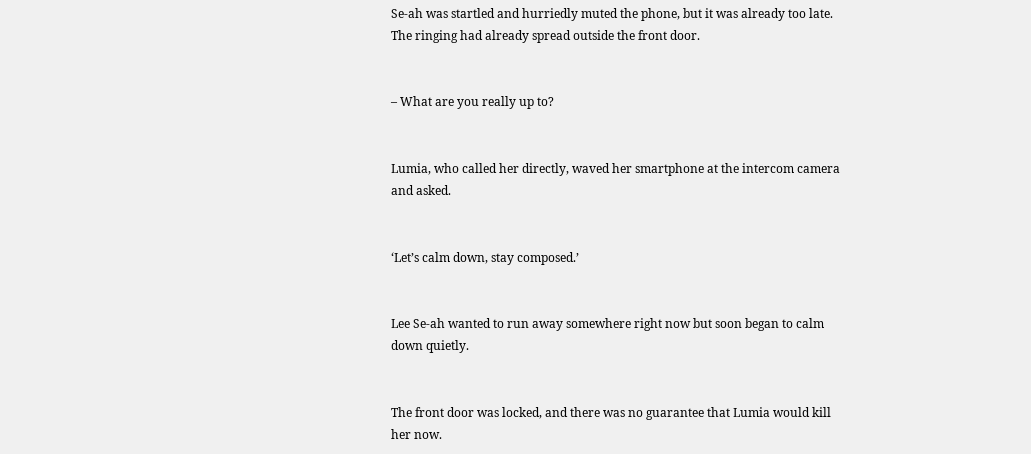Se-ah was startled and hurriedly muted the phone, but it was already too late.
The ringing had already spread outside the front door.


– What are you really up to?


Lumia, who called her directly, waved her smartphone at the intercom camera and asked.


‘Let’s calm down, stay composed.’


Lee Se-ah wanted to run away somewhere right now but soon began to calm down quietly.


The front door was locked, and there was no guarantee that Lumia would kill her now.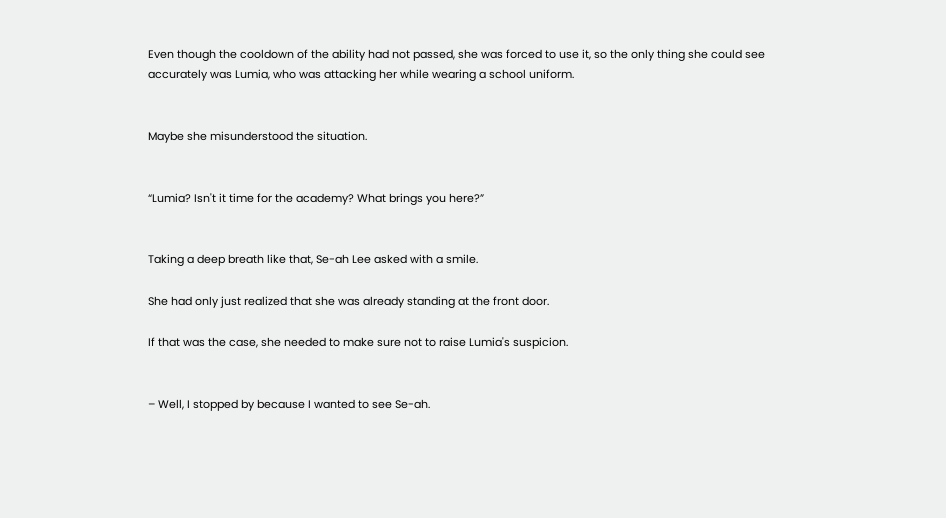Even though the cooldown of the ability had not passed, she was forced to use it, so the only thing she could see accurately was Lumia, who was attacking her while wearing a school uniform.


Maybe she misunderstood the situation.


“Lumia? Isn't it time for the academy? What brings you here?”


Taking a deep breath like that, Se-ah Lee asked with a smile.

She had only just realized that she was already standing at the front door.

If that was the case, she needed to make sure not to raise Lumia's suspicion.


– Well, I stopped by because I wanted to see Se-ah.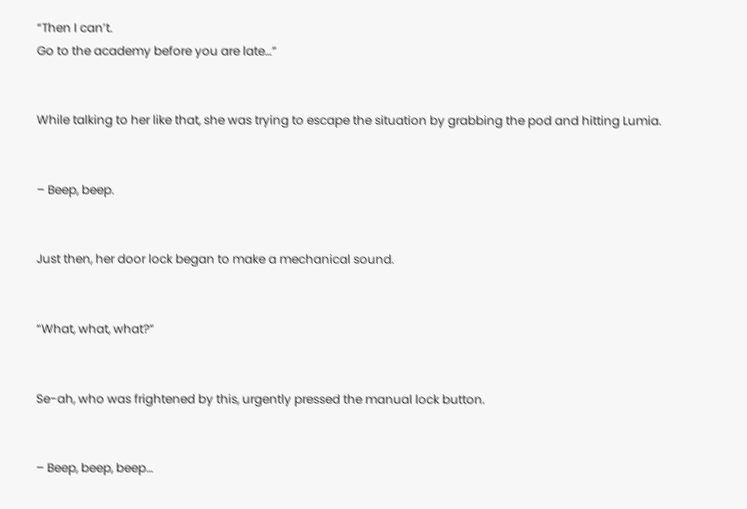“Then I can’t.
Go to the academy before you are late…”


While talking to her like that, she was trying to escape the situation by grabbing the pod and hitting Lumia.


– Beep, beep.


Just then, her door lock began to make a mechanical sound.


“What, what, what?”


Se-ah, who was frightened by this, urgently pressed the manual lock button.


– Beep, beep, beep…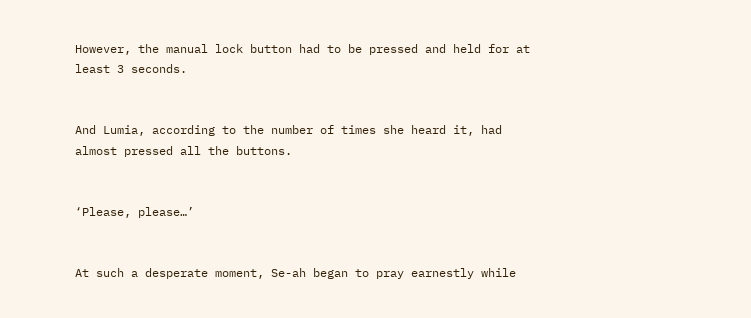However, the manual lock button had to be pressed and held for at least 3 seconds.


And Lumia, according to the number of times she heard it, had almost pressed all the buttons.


‘Please, please…’


At such a desperate moment, Se-ah began to pray earnestly while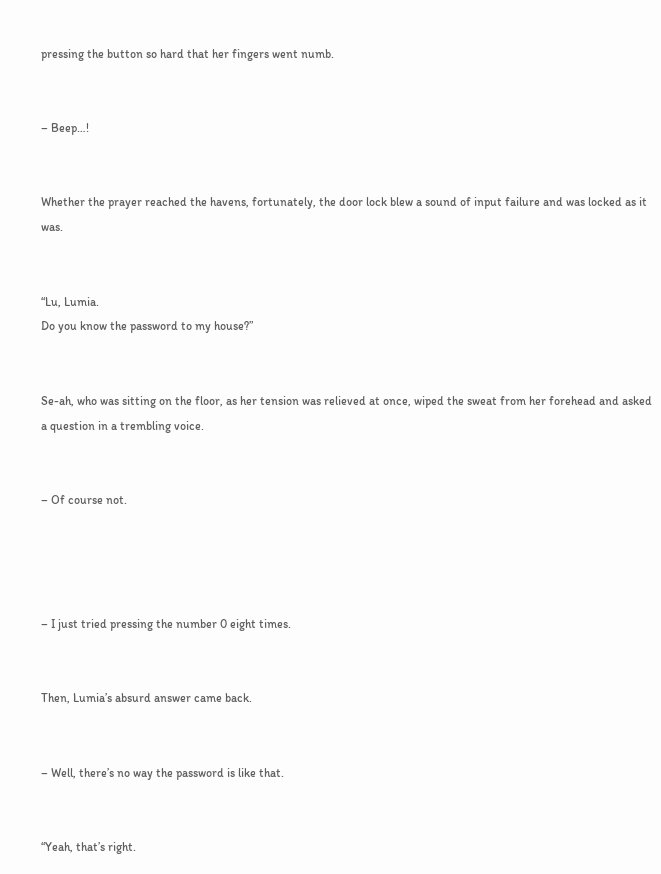pressing the button so hard that her fingers went numb.


– Beep…!


Whether the prayer reached the havens, fortunately, the door lock blew a sound of input failure and was locked as it was.


“Lu, Lumia.
Do you know the password to my house?”


Se-ah, who was sitting on the floor, as her tension was relieved at once, wiped the sweat from her forehead and asked a question in a trembling voice.


– Of course not.




– I just tried pressing the number 0 eight times.


Then, Lumia’s absurd answer came back.


– Well, there’s no way the password is like that.


“Yeah, that’s right.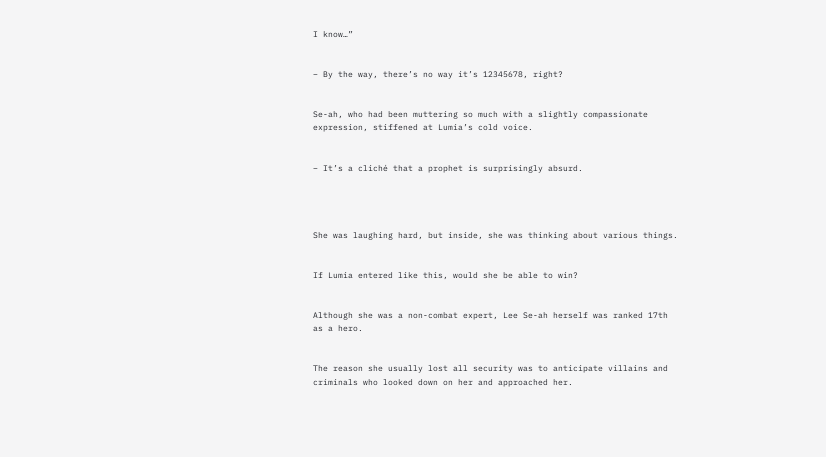I know…”


– By the way, there’s no way it’s 12345678, right?


Se-ah, who had been muttering so much with a slightly compassionate expression, stiffened at Lumia’s cold voice.


– It’s a cliché that a prophet is surprisingly absurd.




She was laughing hard, but inside, she was thinking about various things.


If Lumia entered like this, would she be able to win?


Although she was a non-combat expert, Lee Se-ah herself was ranked 17th as a hero.


The reason she usually lost all security was to anticipate villains and criminals who looked down on her and approached her.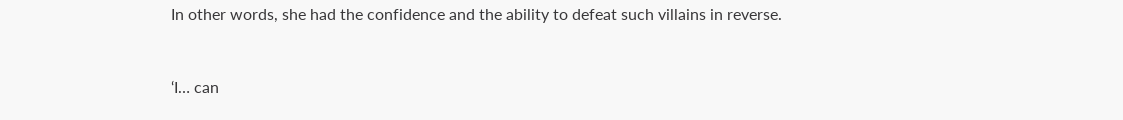In other words, she had the confidence and the ability to defeat such villains in reverse.


‘I… can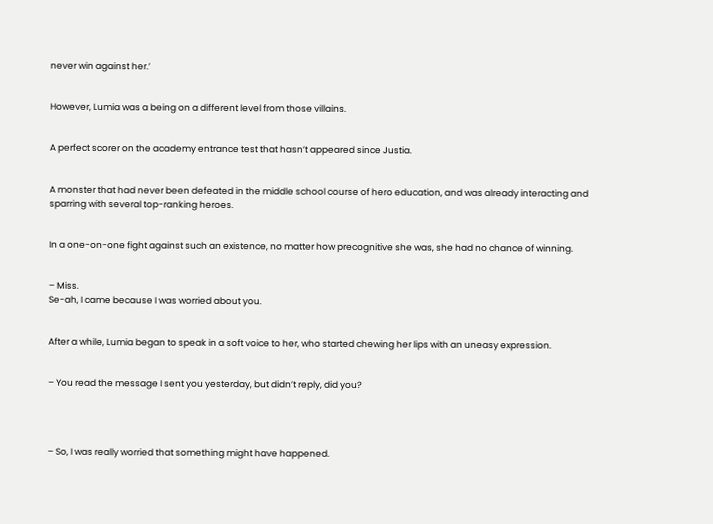never win against her.’


However, Lumia was a being on a different level from those villains.


A perfect scorer on the academy entrance test that hasn’t appeared since Justia.


A monster that had never been defeated in the middle school course of hero education, and was already interacting and sparring with several top-ranking heroes.


In a one-on-one fight against such an existence, no matter how precognitive she was, she had no chance of winning.


– Miss.
Se-ah, I came because I was worried about you.


After a while, Lumia began to speak in a soft voice to her, who started chewing her lips with an uneasy expression.


– You read the message I sent you yesterday, but didn’t reply, did you?




– So, I was really worried that something might have happened.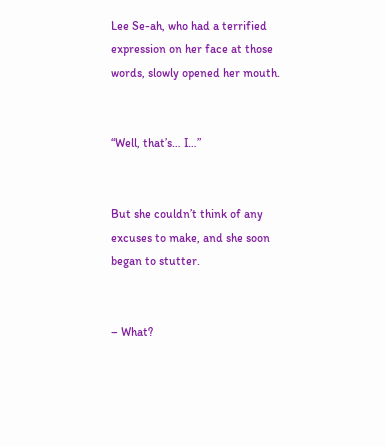Lee Se-ah, who had a terrified expression on her face at those words, slowly opened her mouth.


“Well, that’s… I…”


But she couldn’t think of any excuses to make, and she soon began to stutter.


– What?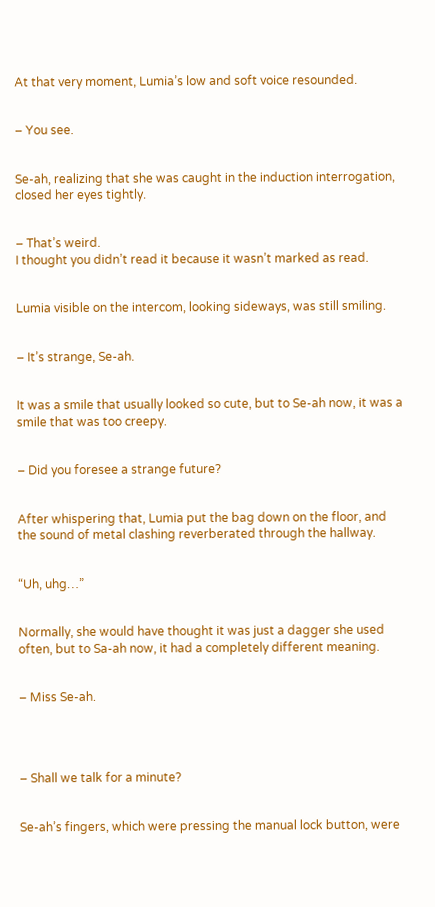At that very moment, Lumia’s low and soft voice resounded.


– You see.


Se-ah, realizing that she was caught in the induction interrogation, closed her eyes tightly.


– That’s weird.
I thought you didn’t read it because it wasn’t marked as read.


Lumia visible on the intercom, looking sideways, was still smiling.


– It’s strange, Se-ah.


It was a smile that usually looked so cute, but to Se-ah now, it was a smile that was too creepy.


– Did you foresee a strange future?


After whispering that, Lumia put the bag down on the floor, and the sound of metal clashing reverberated through the hallway.


“Uh, uhg…”


Normally, she would have thought it was just a dagger she used often, but to Sa-ah now, it had a completely different meaning.


– Miss Se-ah.




– Shall we talk for a minute?


Se-ah’s fingers, which were pressing the manual lock button, were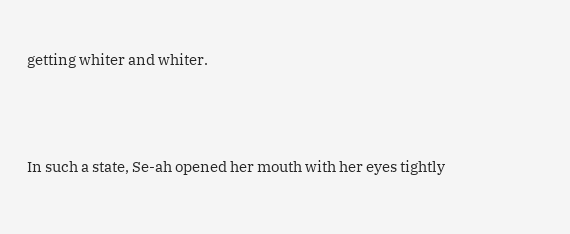getting whiter and whiter.




In such a state, Se-ah opened her mouth with her eyes tightly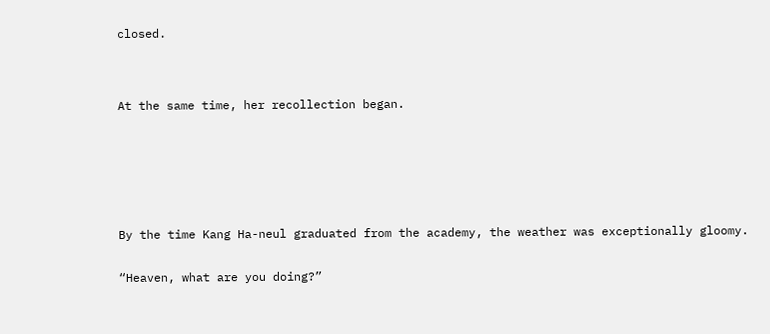closed.




At the same time, her recollection began.








By the time Kang Ha-neul graduated from the academy, the weather was exceptionally gloomy.


“Heaven, what are you doing?”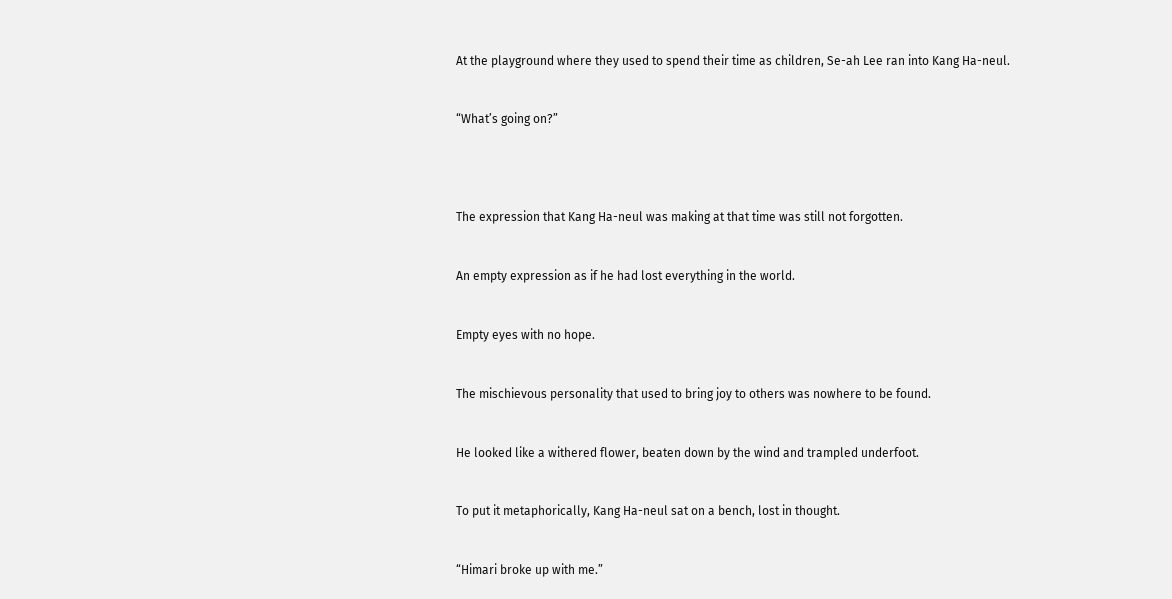At the playground where they used to spend their time as children, Se-ah Lee ran into Kang Ha-neul.


“What’s going on?”




The expression that Kang Ha-neul was making at that time was still not forgotten.


An empty expression as if he had lost everything in the world.


Empty eyes with no hope.


The mischievous personality that used to bring joy to others was nowhere to be found.


He looked like a withered flower, beaten down by the wind and trampled underfoot.


To put it metaphorically, Kang Ha-neul sat on a bench, lost in thought.


“Himari broke up with me.”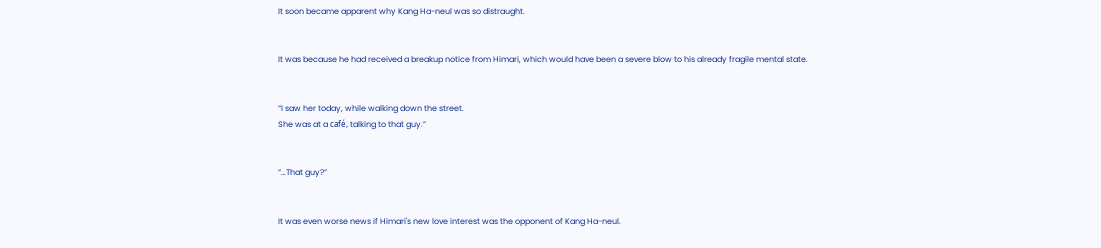It soon became apparent why Kang Ha-neul was so distraught.


It was because he had received a breakup notice from Himari, which would have been a severe blow to his already fragile mental state.


“I saw her today, while walking down the street.
She was at a café, talking to that guy.”


“…That guy?”


It was even worse news if Himari's new love interest was the opponent of Kang Ha-neul.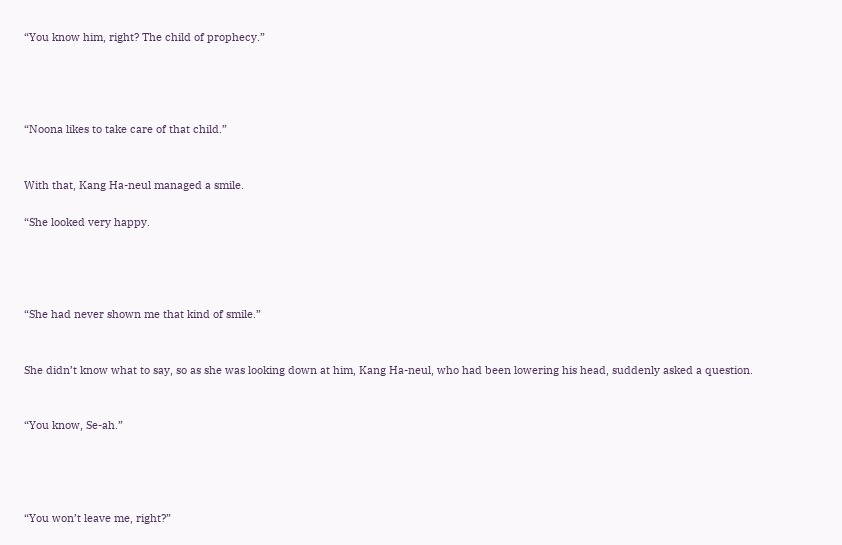“You know him, right? The child of prophecy.”




“Noona likes to take care of that child.”


With that, Kang Ha-neul managed a smile.

“She looked very happy.




“She had never shown me that kind of smile.”


She didn’t know what to say, so as she was looking down at him, Kang Ha-neul, who had been lowering his head, suddenly asked a question.


“You know, Se-ah.”




“You won’t leave me, right?”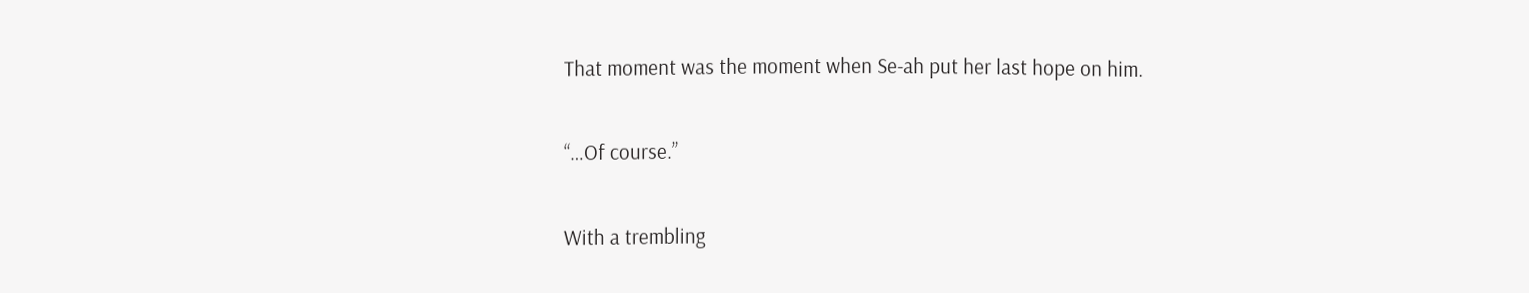That moment was the moment when Se-ah put her last hope on him.


“…Of course.”


With a trembling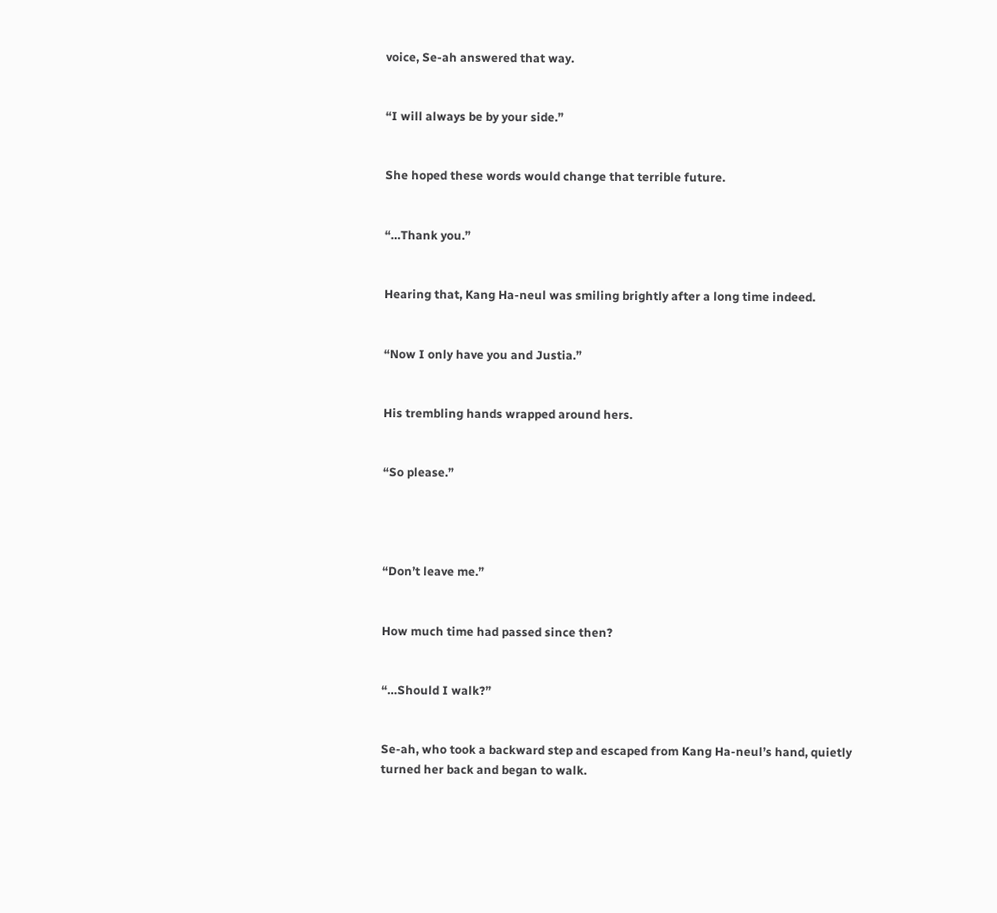voice, Se-ah answered that way.


“I will always be by your side.”


She hoped these words would change that terrible future.


“…Thank you.”


Hearing that, Kang Ha-neul was smiling brightly after a long time indeed.


“Now I only have you and Justia.”


His trembling hands wrapped around hers.


“So please.”




“Don’t leave me.”


How much time had passed since then?


“…Should I walk?”


Se-ah, who took a backward step and escaped from Kang Ha-neul’s hand, quietly turned her back and began to walk.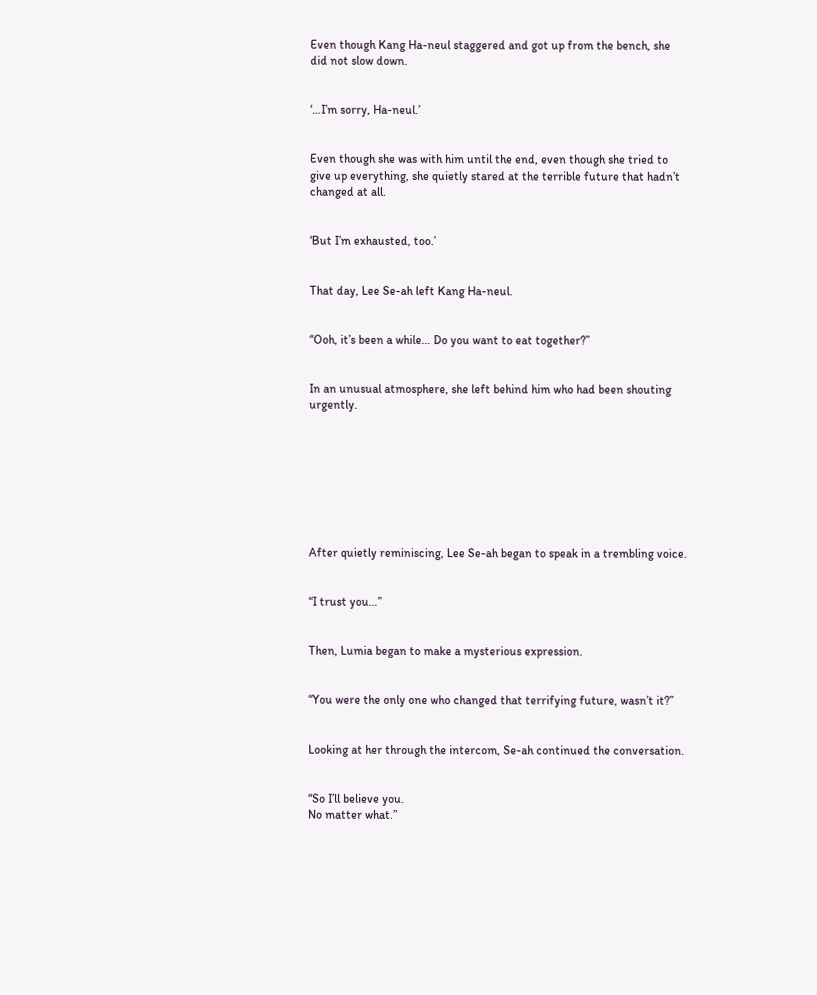Even though Kang Ha-neul staggered and got up from the bench, she did not slow down.


‘…I’m sorry, Ha-neul.’


Even though she was with him until the end, even though she tried to give up everything, she quietly stared at the terrible future that hadn’t changed at all.


‘But I’m exhausted, too.’


That day, Lee Se-ah left Kang Ha-neul.


“Ooh, it’s been a while… Do you want to eat together?”


In an unusual atmosphere, she left behind him who had been shouting urgently.








After quietly reminiscing, Lee Se-ah began to speak in a trembling voice.


“I trust you…”


Then, Lumia began to make a mysterious expression.


“You were the only one who changed that terrifying future, wasn’t it?”


Looking at her through the intercom, Se-ah continued the conversation.


“So I’ll believe you.
No matter what.”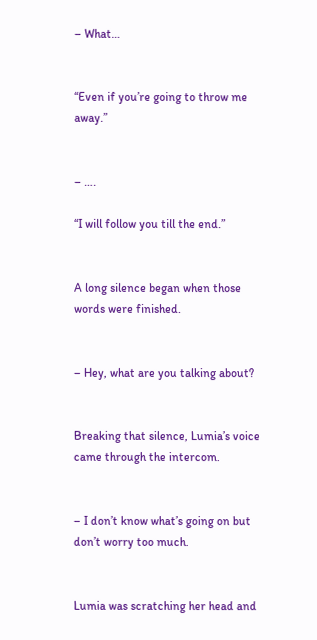– What…


“Even if you’re going to throw me away.”


– ….

“I will follow you till the end.”


A long silence began when those words were finished.


– Hey, what are you talking about?


Breaking that silence, Lumia’s voice came through the intercom.


– I don’t know what’s going on but don’t worry too much.


Lumia was scratching her head and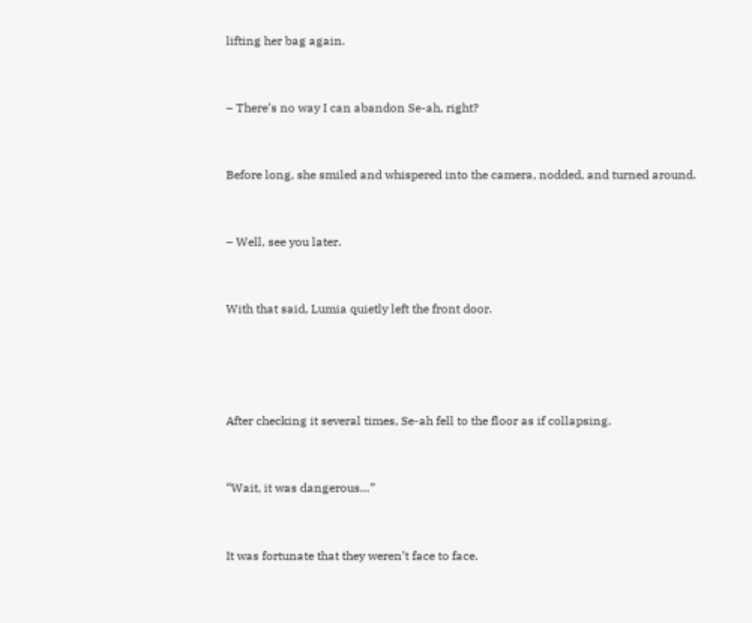lifting her bag again.


– There’s no way I can abandon Se-ah, right?


Before long, she smiled and whispered into the camera, nodded, and turned around.


– Well, see you later.


With that said, Lumia quietly left the front door.




After checking it several times, Se-ah fell to the floor as if collapsing.


“Wait, it was dangerous…”


It was fortunate that they weren’t face to face.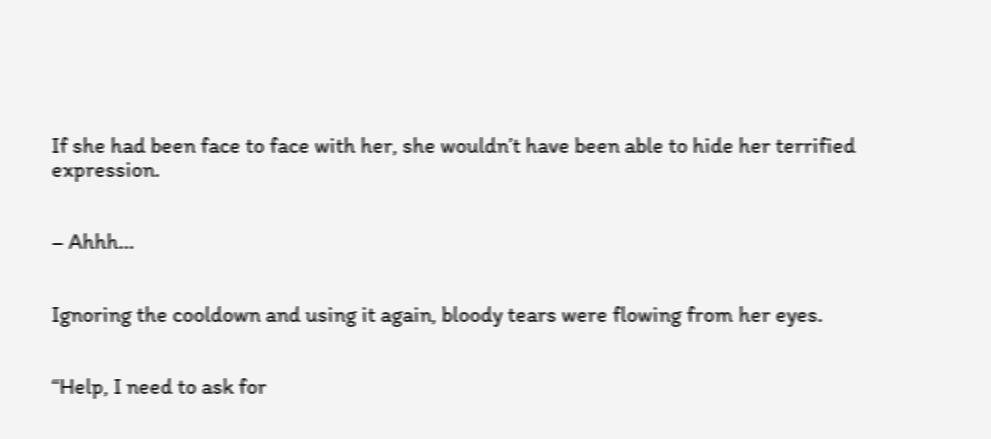If she had been face to face with her, she wouldn’t have been able to hide her terrified expression.


– Ahhh…


Ignoring the cooldown and using it again, bloody tears were flowing from her eyes.


“Help, I need to ask for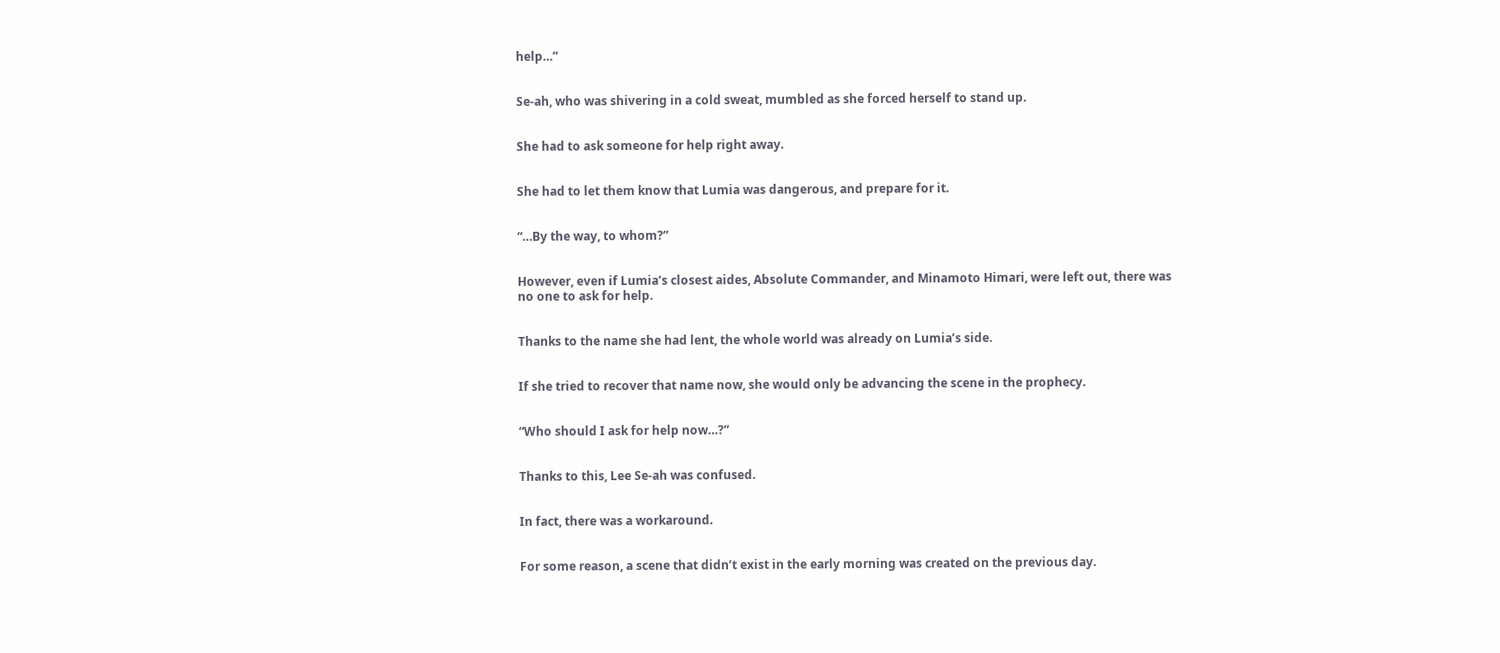help…”


Se-ah, who was shivering in a cold sweat, mumbled as she forced herself to stand up.


She had to ask someone for help right away.


She had to let them know that Lumia was dangerous, and prepare for it.


“…By the way, to whom?”


However, even if Lumia’s closest aides, Absolute Commander, and Minamoto Himari, were left out, there was no one to ask for help.


Thanks to the name she had lent, the whole world was already on Lumia’s side.


If she tried to recover that name now, she would only be advancing the scene in the prophecy.


“Who should I ask for help now…?”


Thanks to this, Lee Se-ah was confused.


In fact, there was a workaround.


For some reason, a scene that didn’t exist in the early morning was created on the previous day.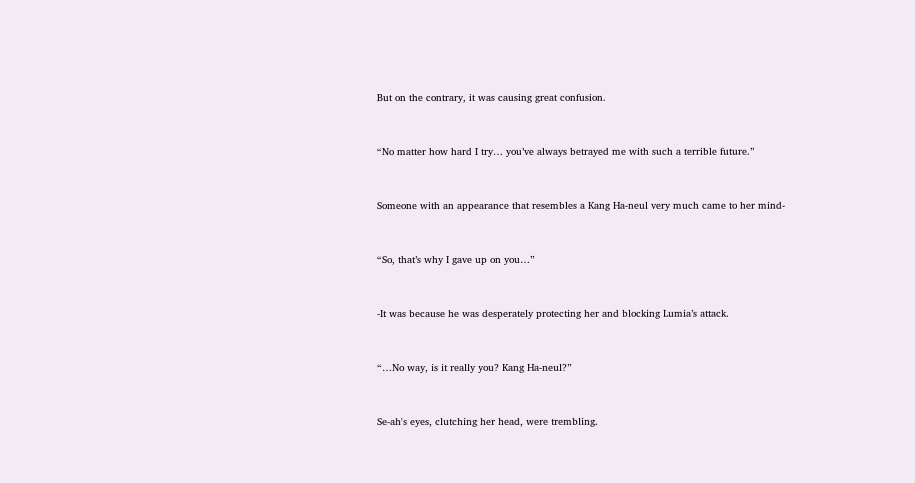But on the contrary, it was causing great confusion.


“No matter how hard I try… you’ve always betrayed me with such a terrible future.”


Someone with an appearance that resembles a Kang Ha-neul very much came to her mind-


“So, that’s why I gave up on you…”


-It was because he was desperately protecting her and blocking Lumia’s attack.


“…No way, is it really you? Kang Ha-neul?”


Se-ah's eyes, clutching her head, were trembling.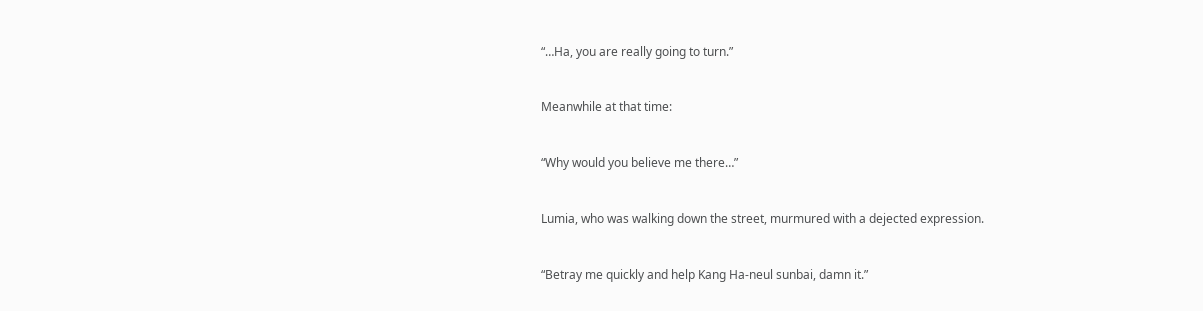“…Ha, you are really going to turn.”


Meanwhile at that time:


“Why would you believe me there…”


Lumia, who was walking down the street, murmured with a dejected expression.


“Betray me quickly and help Kang Ha-neul sunbai, damn it.”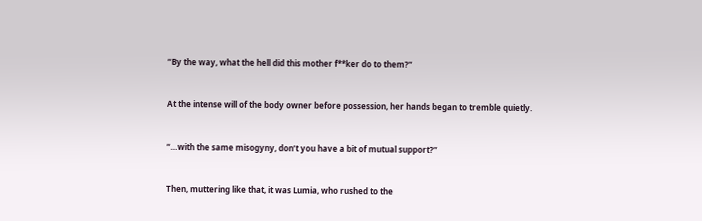“By the way, what the hell did this mother f**ker do to them?”


At the intense will of the body owner before possession, her hands began to tremble quietly.


“…with the same misogyny, don’t you have a bit of mutual support?”


Then, muttering like that, it was Lumia, who rushed to the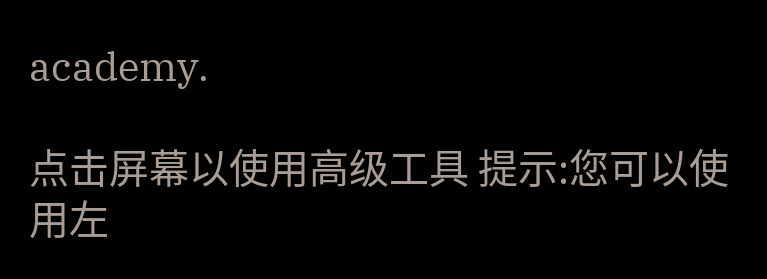academy.

点击屏幕以使用高级工具 提示:您可以使用左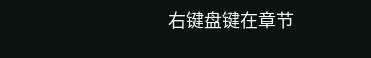右键盘键在章节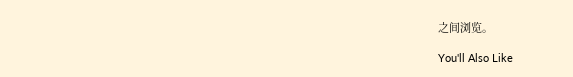之间浏览。

You'll Also Like